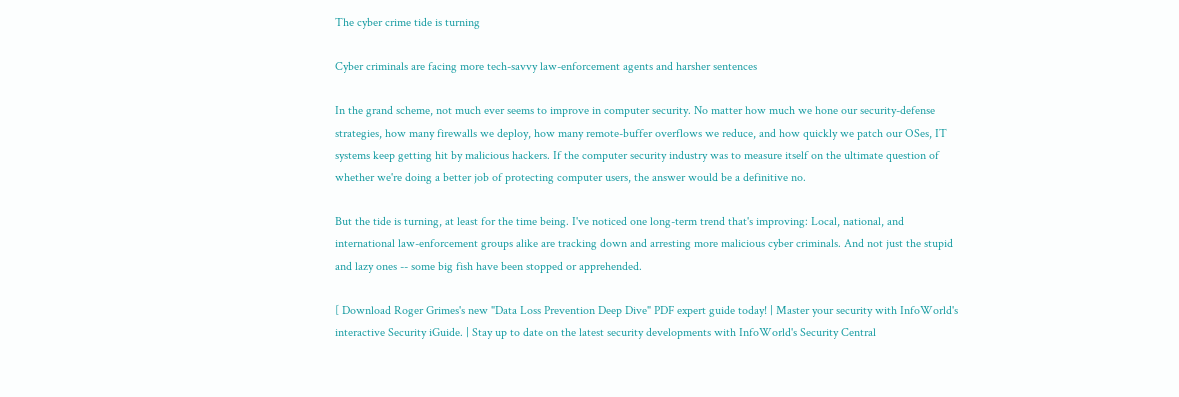The cyber crime tide is turning

Cyber criminals are facing more tech-savvy law-enforcement agents and harsher sentences

In the grand scheme, not much ever seems to improve in computer security. No matter how much we hone our security-defense strategies, how many firewalls we deploy, how many remote-buffer overflows we reduce, and how quickly we patch our OSes, IT systems keep getting hit by malicious hackers. If the computer security industry was to measure itself on the ultimate question of whether we're doing a better job of protecting computer users, the answer would be a definitive no.

But the tide is turning, at least for the time being. I've noticed one long-term trend that's improving: Local, national, and international law-enforcement groups alike are tracking down and arresting more malicious cyber criminals. And not just the stupid and lazy ones -- some big fish have been stopped or apprehended.

[ Download Roger Grimes's new "Data Loss Prevention Deep Dive" PDF expert guide today! | Master your security with InfoWorld's interactive Security iGuide. | Stay up to date on the latest security developments with InfoWorld's Security Central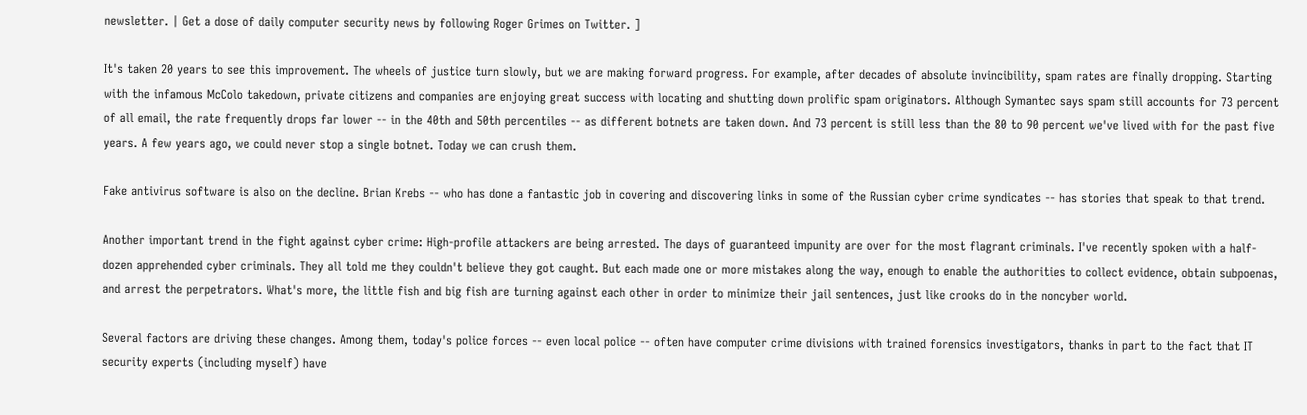newsletter. | Get a dose of daily computer security news by following Roger Grimes on Twitter. ]

It's taken 20 years to see this improvement. The wheels of justice turn slowly, but we are making forward progress. For example, after decades of absolute invincibility, spam rates are finally dropping. Starting with the infamous McColo takedown, private citizens and companies are enjoying great success with locating and shutting down prolific spam originators. Although Symantec says spam still accounts for 73 percent of all email, the rate frequently drops far lower -- in the 40th and 50th percentiles -- as different botnets are taken down. And 73 percent is still less than the 80 to 90 percent we've lived with for the past five years. A few years ago, we could never stop a single botnet. Today we can crush them.

Fake antivirus software is also on the decline. Brian Krebs -- who has done a fantastic job in covering and discovering links in some of the Russian cyber crime syndicates -- has stories that speak to that trend.

Another important trend in the fight against cyber crime: High-profile attackers are being arrested. The days of guaranteed impunity are over for the most flagrant criminals. I've recently spoken with a half-dozen apprehended cyber criminals. They all told me they couldn't believe they got caught. But each made one or more mistakes along the way, enough to enable the authorities to collect evidence, obtain subpoenas, and arrest the perpetrators. What's more, the little fish and big fish are turning against each other in order to minimize their jail sentences, just like crooks do in the noncyber world.

Several factors are driving these changes. Among them, today's police forces -- even local police -- often have computer crime divisions with trained forensics investigators, thanks in part to the fact that IT security experts (including myself) have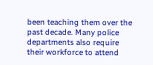been teaching them over the past decade. Many police departments also require their workforce to attend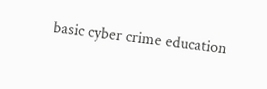basic cyber crime education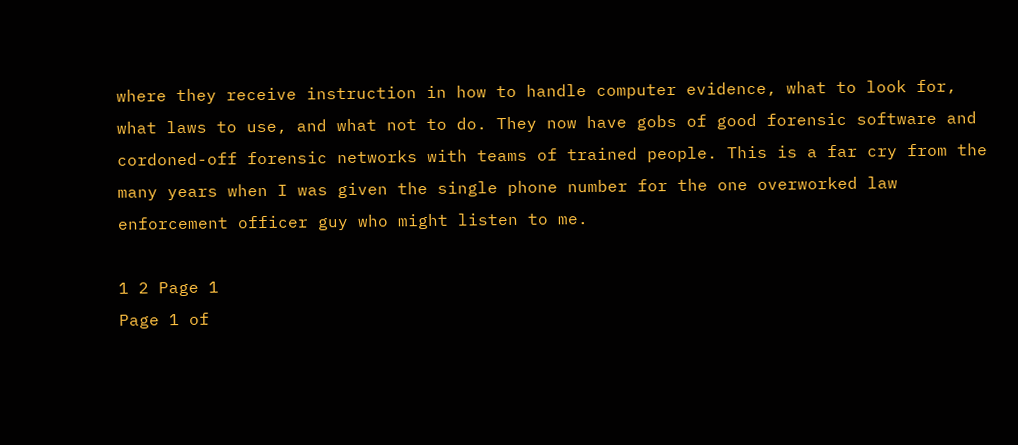where they receive instruction in how to handle computer evidence, what to look for, what laws to use, and what not to do. They now have gobs of good forensic software and cordoned-off forensic networks with teams of trained people. This is a far cry from the many years when I was given the single phone number for the one overworked law enforcement officer guy who might listen to me.

1 2 Page 1
Page 1 of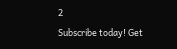2
Subscribe today! Get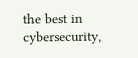the best in cybersecurity,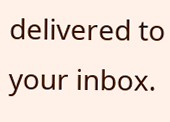delivered to your inbox.